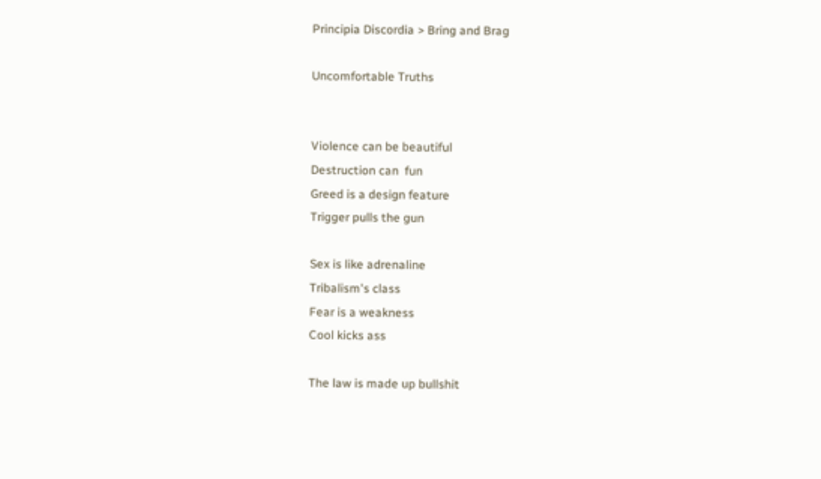Principia Discordia > Bring and Brag

Uncomfortable Truths


Violence can be beautiful
Destruction can  fun
Greed is a design feature
Trigger pulls the gun

Sex is like adrenaline
Tribalism's class
Fear is a weakness
Cool kicks ass

The law is made up bullshit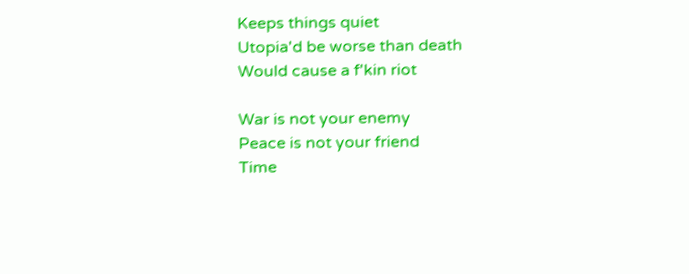Keeps things quiet
Utopia'd be worse than death
Would cause a f'kin riot

War is not your enemy
Peace is not your friend
Time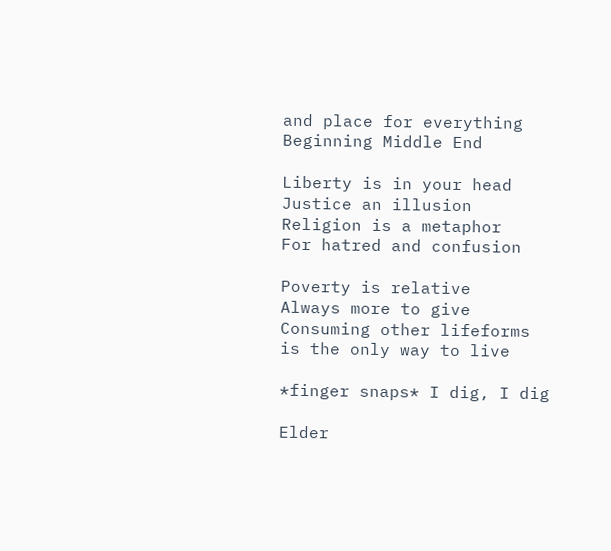and place for everything
Beginning Middle End

Liberty is in your head
Justice an illusion
Religion is a metaphor
For hatred and confusion

Poverty is relative
Always more to give
Consuming other lifeforms
is the only way to live

*finger snaps* I dig, I dig

Elder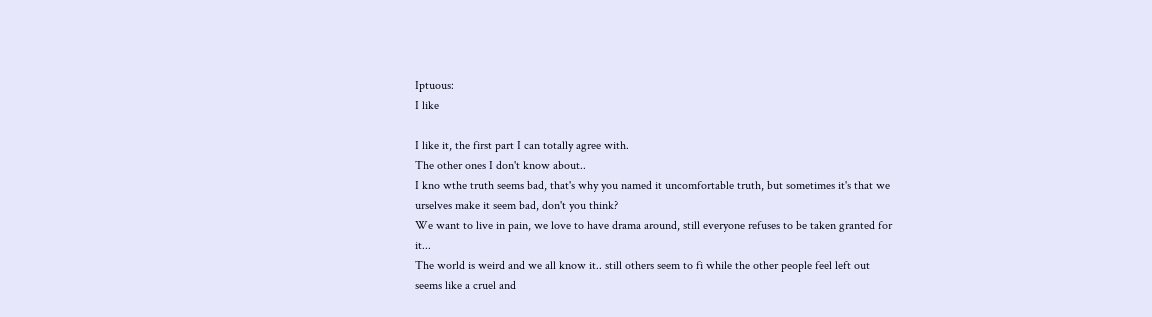Iptuous:
I like

I like it, the first part I can totally agree with.
The other ones I don't know about..
I kno wthe truth seems bad, that's why you named it uncomfortable truth, but sometimes it's that we urselves make it seem bad, don't you think?
We want to live in pain, we love to have drama around, still everyone refuses to be taken granted for it...
The world is weird and we all know it.. still others seem to fi while the other people feel left out
seems like a cruel and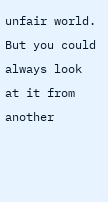unfair world.
But you could always look at it from another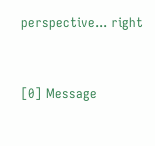perspective... right


[0] Message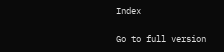Index

Go to full version